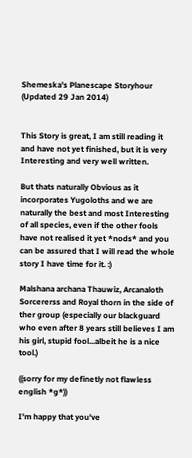Shemeska's Planescape Storyhour (Updated 29 Jan 2014)


This Story is great, I am still reading it and have not yet finished, but it is very Interesting and very well written.

But thats naturally Obvious as it incorporates Yugoloths and we are naturally the best and most Interesting of all species, even if the other fools have not realised it yet *nods* and you can be assured that I will read the whole story I have time for it. :)

Malshana archana Thauwiz, Arcanaloth Sorcererss and Royal thorn in the side of ther group (especially our blackguard who even after 8 years still believes I am his girl, stupid fool...albeit he is a nice tool.)

((sorry for my definetly not flawless english *g*))

I'm happy that you've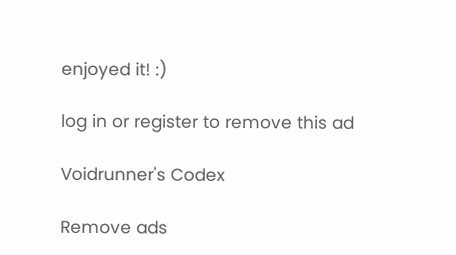enjoyed it! :)

log in or register to remove this ad

Voidrunner's Codex

Remove ads